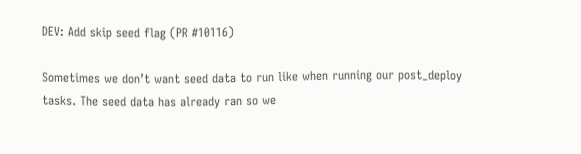DEV: Add skip seed flag (PR #10116)

Sometimes we don’t want seed data to run like when running our post_deploy tasks. The seed data has already ran so we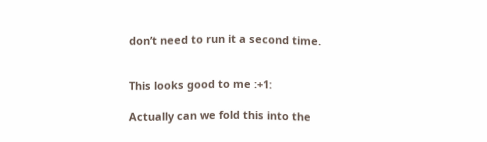don’t need to run it a second time.


This looks good to me :+1:

Actually can we fold this into the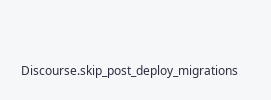Discourse.skip_post_deploy_migrations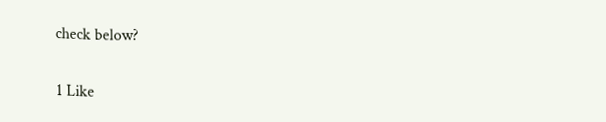check below?

1 Like